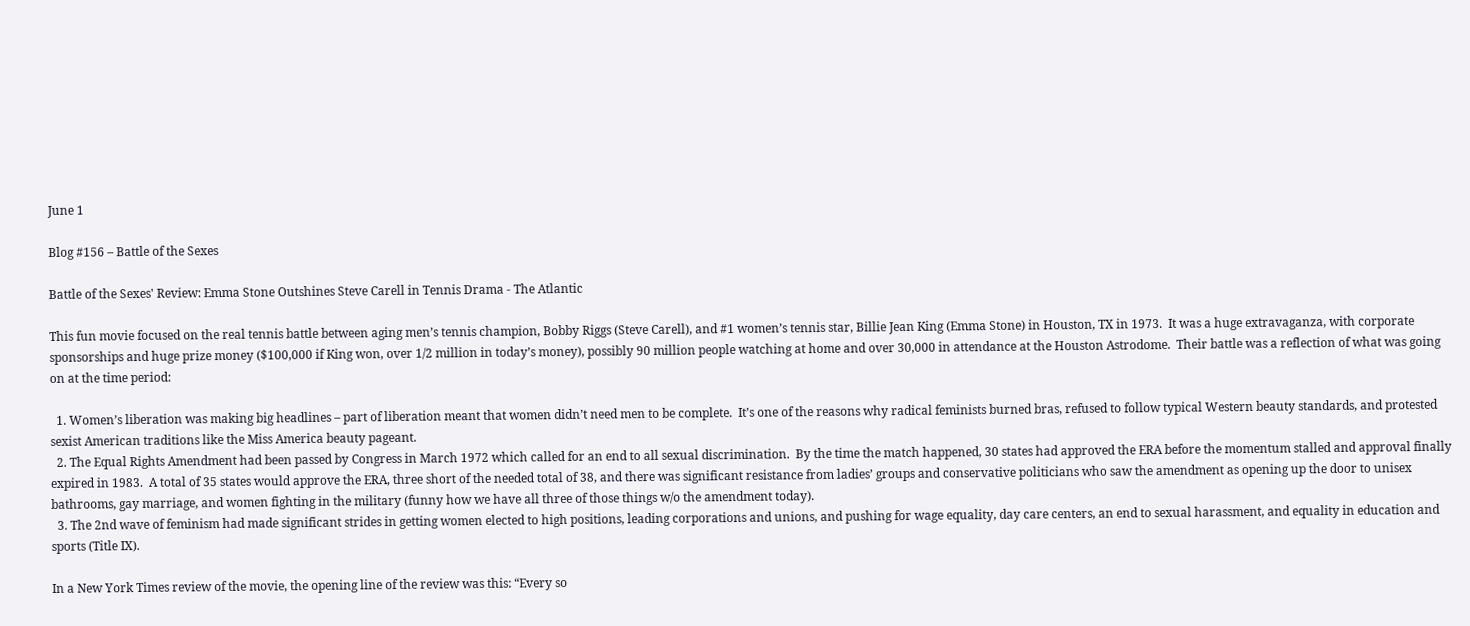June 1

Blog #156 – Battle of the Sexes

Battle of the Sexes' Review: Emma Stone Outshines Steve Carell in Tennis Drama - The Atlantic

This fun movie focused on the real tennis battle between aging men’s tennis champion, Bobby Riggs (Steve Carell), and #1 women’s tennis star, Billie Jean King (Emma Stone) in Houston, TX in 1973.  It was a huge extravaganza, with corporate sponsorships and huge prize money ($100,000 if King won, over 1/2 million in today’s money), possibly 90 million people watching at home and over 30,000 in attendance at the Houston Astrodome.  Their battle was a reflection of what was going on at the time period:

  1. Women’s liberation was making big headlines – part of liberation meant that women didn’t need men to be complete.  It’s one of the reasons why radical feminists burned bras, refused to follow typical Western beauty standards, and protested sexist American traditions like the Miss America beauty pageant.
  2. The Equal Rights Amendment had been passed by Congress in March 1972 which called for an end to all sexual discrimination.  By the time the match happened, 30 states had approved the ERA before the momentum stalled and approval finally expired in 1983.  A total of 35 states would approve the ERA, three short of the needed total of 38, and there was significant resistance from ladies’ groups and conservative politicians who saw the amendment as opening up the door to unisex bathrooms, gay marriage, and women fighting in the military (funny how we have all three of those things w/o the amendment today).
  3. The 2nd wave of feminism had made significant strides in getting women elected to high positions, leading corporations and unions, and pushing for wage equality, day care centers, an end to sexual harassment, and equality in education and sports (Title IX).

In a New York Times review of the movie, the opening line of the review was this: “Every so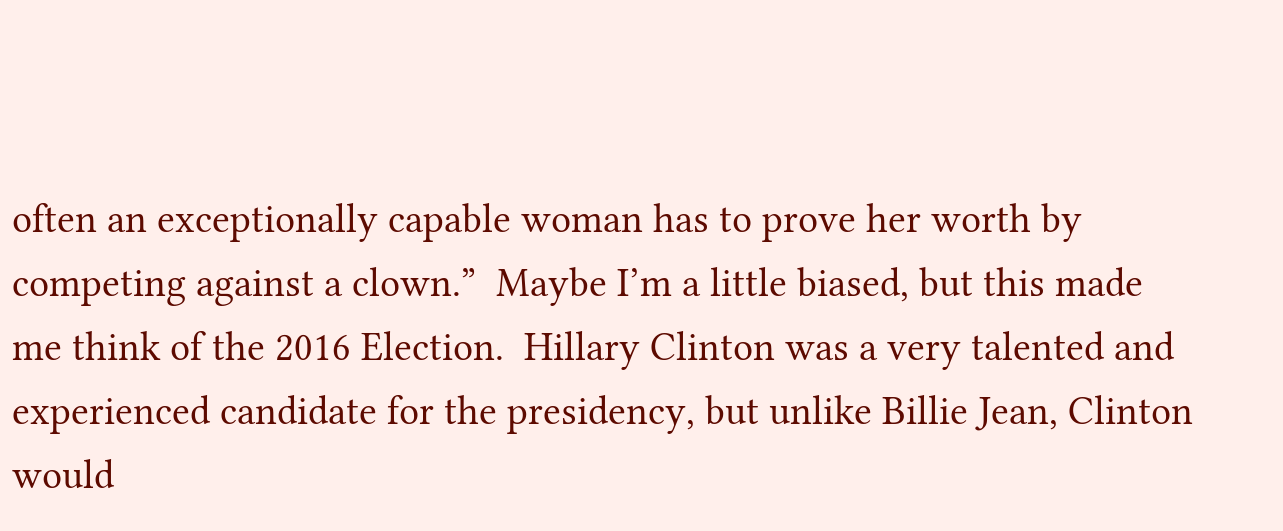often an exceptionally capable woman has to prove her worth by competing against a clown.”  Maybe I’m a little biased, but this made me think of the 2016 Election.  Hillary Clinton was a very talented and experienced candidate for the presidency, but unlike Billie Jean, Clinton would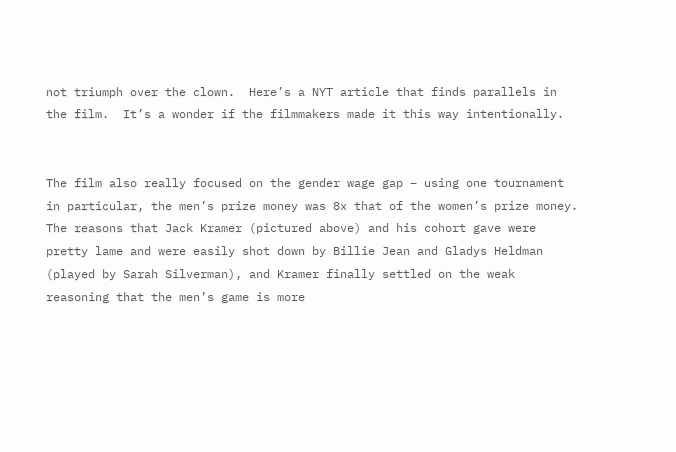not triumph over the clown.  Here’s a NYT article that finds parallels in the film.  It’s a wonder if the filmmakers made it this way intentionally.


The film also really focused on the gender wage gap – using one tournament in particular, the men’s prize money was 8x that of the women’s prize money.  The reasons that Jack Kramer (pictured above) and his cohort gave were pretty lame and were easily shot down by Billie Jean and Gladys Heldman (played by Sarah Silverman), and Kramer finally settled on the weak reasoning that the men’s game is more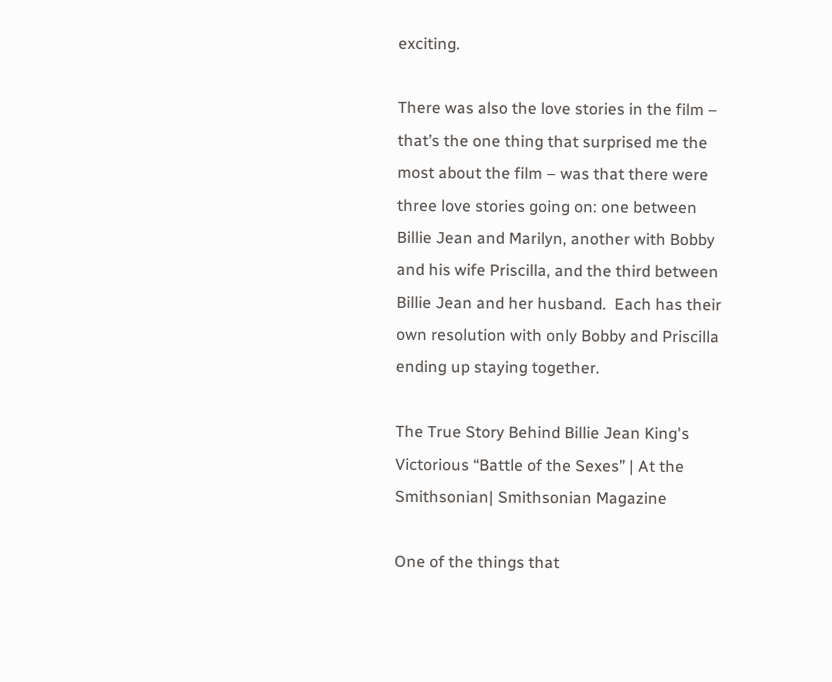exciting.

There was also the love stories in the film – that’s the one thing that surprised me the most about the film – was that there were three love stories going on: one between Billie Jean and Marilyn, another with Bobby and his wife Priscilla, and the third between Billie Jean and her husband.  Each has their own resolution with only Bobby and Priscilla ending up staying together.

The True Story Behind Billie Jean King's Victorious “Battle of the Sexes” | At the Smithsonian| Smithsonian Magazine

One of the things that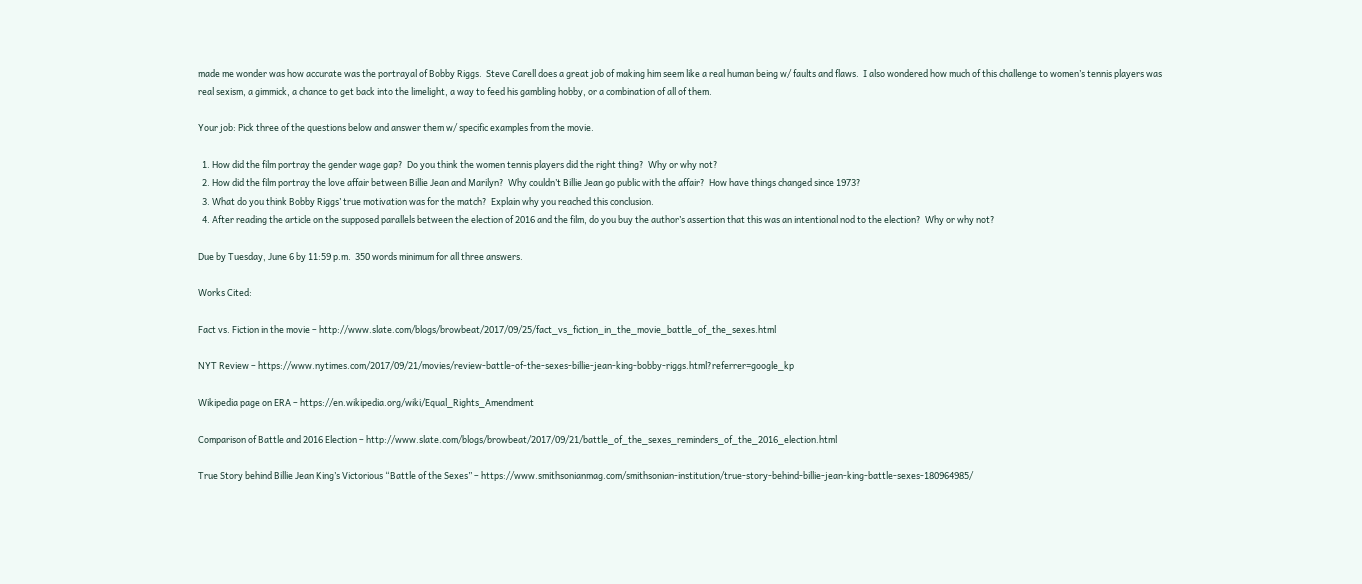made me wonder was how accurate was the portrayal of Bobby Riggs.  Steve Carell does a great job of making him seem like a real human being w/ faults and flaws.  I also wondered how much of this challenge to women’s tennis players was real sexism, a gimmick, a chance to get back into the limelight, a way to feed his gambling hobby, or a combination of all of them.

Your job: Pick three of the questions below and answer them w/ specific examples from the movie.

  1. How did the film portray the gender wage gap?  Do you think the women tennis players did the right thing?  Why or why not?
  2. How did the film portray the love affair between Billie Jean and Marilyn?  Why couldn’t Billie Jean go public with the affair?  How have things changed since 1973?
  3. What do you think Bobby Riggs’ true motivation was for the match?  Explain why you reached this conclusion.
  4. After reading the article on the supposed parallels between the election of 2016 and the film, do you buy the author’s assertion that this was an intentional nod to the election?  Why or why not?

Due by Tuesday, June 6 by 11:59 p.m.  350 words minimum for all three answers.

Works Cited:

Fact vs. Fiction in the movie – http://www.slate.com/blogs/browbeat/2017/09/25/fact_vs_fiction_in_the_movie_battle_of_the_sexes.html

NYT Review – https://www.nytimes.com/2017/09/21/movies/review-battle-of-the-sexes-billie-jean-king-bobby-riggs.html?referrer=google_kp

Wikipedia page on ERA – https://en.wikipedia.org/wiki/Equal_Rights_Amendment

Comparison of Battle and 2016 Election – http://www.slate.com/blogs/browbeat/2017/09/21/battle_of_the_sexes_reminders_of_the_2016_election.html

True Story behind Billie Jean King’s Victorious “Battle of the Sexes” – https://www.smithsonianmag.com/smithsonian-institution/true-story-behind-billie-jean-king-battle-sexes-180964985/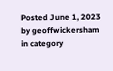Posted June 1, 2023 by geoffwickersham in category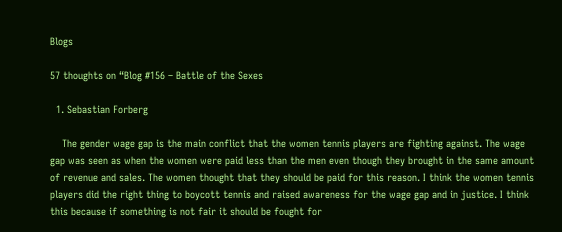Blogs

57 thoughts on “Blog #156 – Battle of the Sexes

  1. Sebastian Forberg

    The gender wage gap is the main conflict that the women tennis players are fighting against. The wage gap was seen as when the women were paid less than the men even though they brought in the same amount of revenue and sales. The women thought that they should be paid for this reason. I think the women tennis players did the right thing to boycott tennis and raised awareness for the wage gap and in justice. I think this because if something is not fair it should be fought for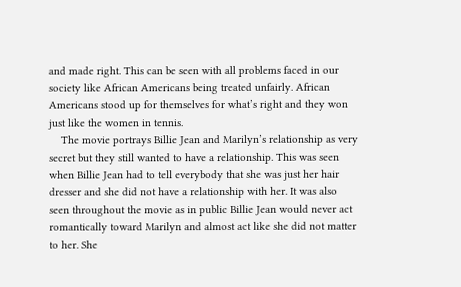and made right. This can be seen with all problems faced in our society like African Americans being treated unfairly. African Americans stood up for themselves for what’s right and they won just like the women in tennis.
    The movie portrays Billie Jean and Marilyn’s relationship as very secret but they still wanted to have a relationship. This was seen when Billie Jean had to tell everybody that she was just her hair dresser and she did not have a relationship with her. It was also seen throughout the movie as in public Billie Jean would never act romantically toward Marilyn and almost act like she did not matter to her. She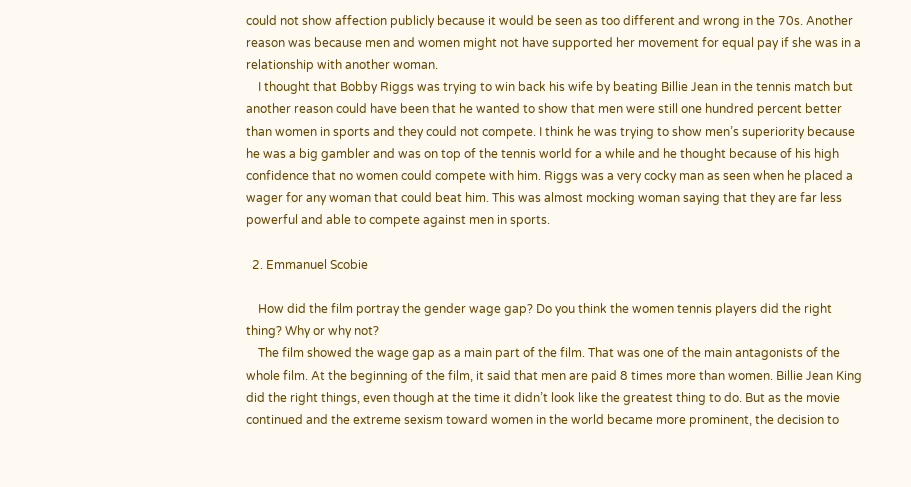could not show affection publicly because it would be seen as too different and wrong in the 70s. Another reason was because men and women might not have supported her movement for equal pay if she was in a relationship with another woman.
    I thought that Bobby Riggs was trying to win back his wife by beating Billie Jean in the tennis match but another reason could have been that he wanted to show that men were still one hundred percent better than women in sports and they could not compete. I think he was trying to show men’s superiority because he was a big gambler and was on top of the tennis world for a while and he thought because of his high confidence that no women could compete with him. Riggs was a very cocky man as seen when he placed a wager for any woman that could beat him. This was almost mocking woman saying that they are far less powerful and able to compete against men in sports.

  2. Emmanuel Scobie

    How did the film portray the gender wage gap? Do you think the women tennis players did the right thing? Why or why not?
    The film showed the wage gap as a main part of the film. That was one of the main antagonists of the whole film. At the beginning of the film, it said that men are paid 8 times more than women. Billie Jean King did the right things, even though at the time it didn’t look like the greatest thing to do. But as the movie continued and the extreme sexism toward women in the world became more prominent, the decision to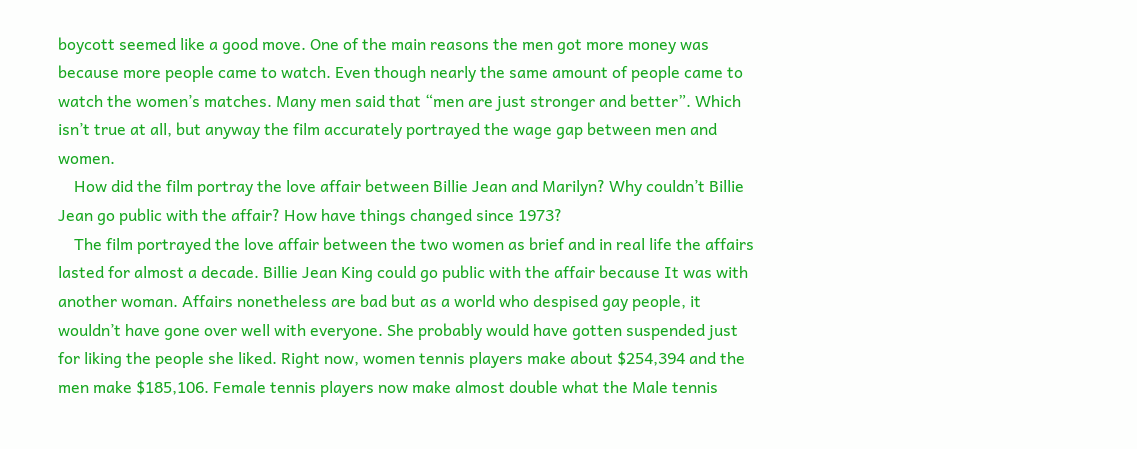boycott seemed like a good move. One of the main reasons the men got more money was because more people came to watch. Even though nearly the same amount of people came to watch the women’s matches. Many men said that “men are just stronger and better”. Which isn’t true at all, but anyway the film accurately portrayed the wage gap between men and women.
    How did the film portray the love affair between Billie Jean and Marilyn? Why couldn’t Billie Jean go public with the affair? How have things changed since 1973?
    The film portrayed the love affair between the two women as brief and in real life the affairs lasted for almost a decade. Billie Jean King could go public with the affair because It was with another woman. Affairs nonetheless are bad but as a world who despised gay people, it wouldn’t have gone over well with everyone. She probably would have gotten suspended just for liking the people she liked. Right now, women tennis players make about $254,394 and the men make $185,106. Female tennis players now make almost double what the Male tennis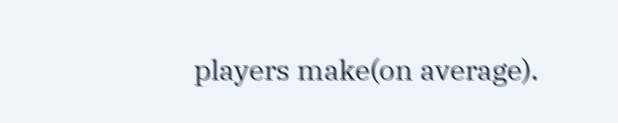players make(on average).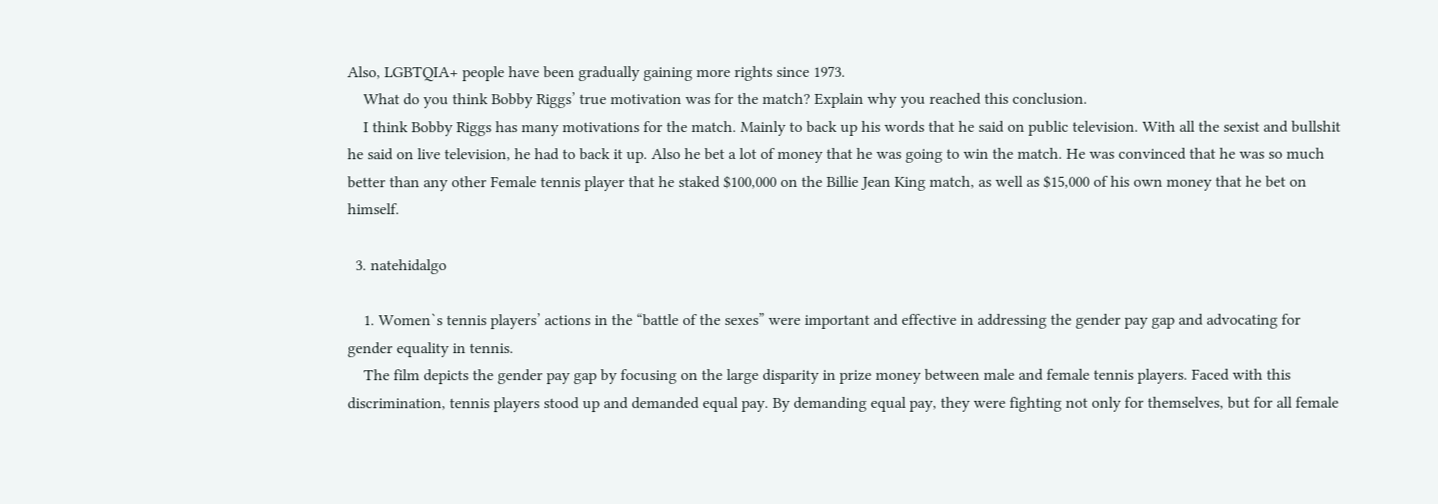Also, LGBTQIA+ people have been gradually gaining more rights since 1973.
    What do you think Bobby Riggs’ true motivation was for the match? Explain why you reached this conclusion.
    I think Bobby Riggs has many motivations for the match. Mainly to back up his words that he said on public television. With all the sexist and bullshit he said on live television, he had to back it up. Also he bet a lot of money that he was going to win the match. He was convinced that he was so much better than any other Female tennis player that he staked $100,000 on the Billie Jean King match, as well as $15,000 of his own money that he bet on himself.

  3. natehidalgo

    1. Women`s tennis players’ actions in the “battle of the sexes” were important and effective in addressing the gender pay gap and advocating for gender equality in tennis.
    The film depicts the gender pay gap by focusing on the large disparity in prize money between male and female tennis players. Faced with this discrimination, tennis players stood up and demanded equal pay. By demanding equal pay, they were fighting not only for themselves, but for all female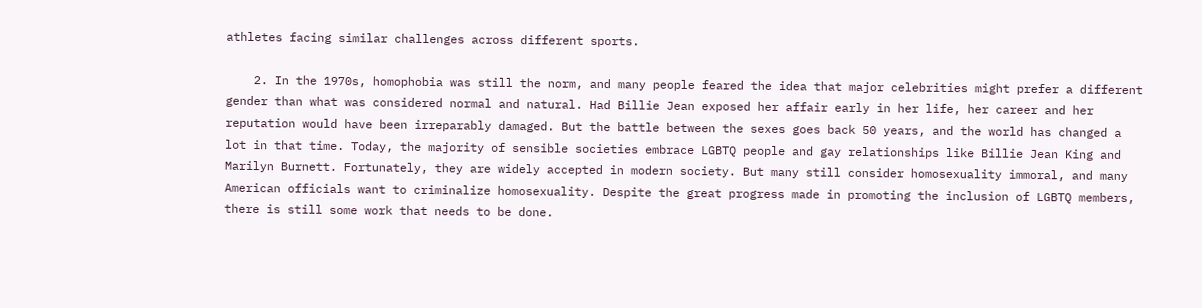athletes facing similar challenges across different sports.

    2. In the 1970s, homophobia was still the norm, and many people feared the idea that major celebrities might prefer a different gender than what was considered normal and natural. Had Billie Jean exposed her affair early in her life, her career and her reputation would have been irreparably damaged. But the battle between the sexes goes back 50 years, and the world has changed a lot in that time. Today, the majority of sensible societies embrace LGBTQ people and gay relationships like Billie Jean King and Marilyn Burnett. Fortunately, they are widely accepted in modern society. But many still consider homosexuality immoral, and many American officials want to criminalize homosexuality. Despite the great progress made in promoting the inclusion of LGBTQ members, there is still some work that needs to be done.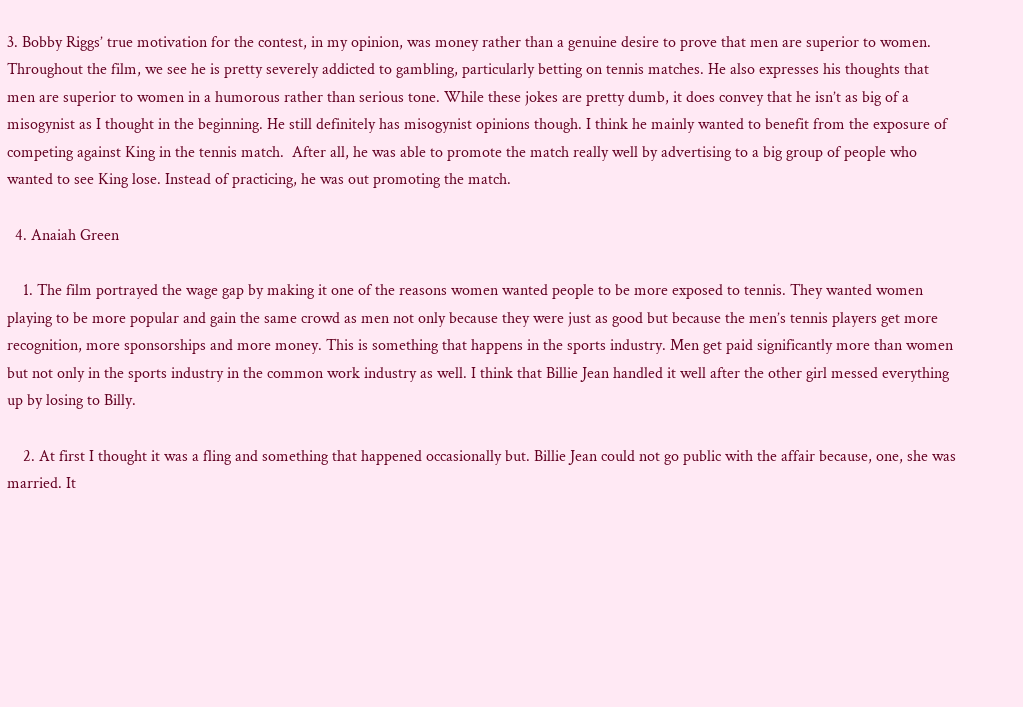3. Bobby Riggs’ true motivation for the contest, in my opinion, was money rather than a genuine desire to prove that men are superior to women. Throughout the film, we see he is pretty severely addicted to gambling, particularly betting on tennis matches. He also expresses his thoughts that men are superior to women in a humorous rather than serious tone. While these jokes are pretty dumb, it does convey that he isn’t as big of a misogynist as I thought in the beginning. He still definitely has misogynist opinions though. I think he mainly wanted to benefit from the exposure of competing against King in the tennis match.  After all, he was able to promote the match really well by advertising to a big group of people who wanted to see King lose. Instead of practicing, he was out promoting the match.

  4. Anaiah Green

    1. The film portrayed the wage gap by making it one of the reasons women wanted people to be more exposed to tennis. They wanted women playing to be more popular and gain the same crowd as men not only because they were just as good but because the men’s tennis players get more recognition, more sponsorships and more money. This is something that happens in the sports industry. Men get paid significantly more than women but not only in the sports industry in the common work industry as well. I think that Billie Jean handled it well after the other girl messed everything up by losing to Billy.

    2. At first I thought it was a fling and something that happened occasionally but. Billie Jean could not go public with the affair because, one, she was married. It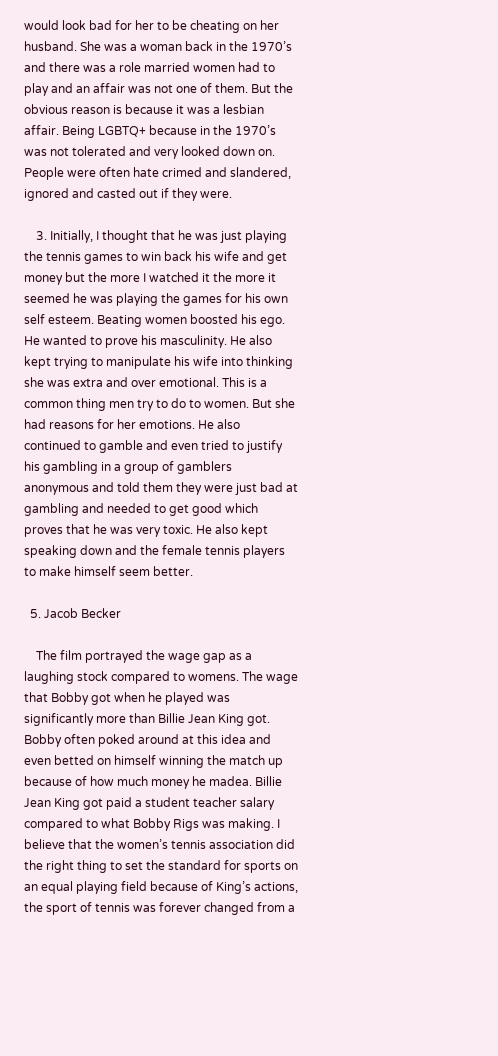would look bad for her to be cheating on her husband. She was a woman back in the 1970’s and there was a role married women had to play and an affair was not one of them. But the obvious reason is because it was a lesbian affair. Being LGBTQ+ because in the 1970’s was not tolerated and very looked down on. People were often hate crimed and slandered, ignored and casted out if they were.

    3. Initially, I thought that he was just playing the tennis games to win back his wife and get money but the more I watched it the more it seemed he was playing the games for his own self esteem. Beating women boosted his ego. He wanted to prove his masculinity. He also kept trying to manipulate his wife into thinking she was extra and over emotional. This is a common thing men try to do to women. But she had reasons for her emotions. He also continued to gamble and even tried to justify his gambling in a group of gamblers anonymous and told them they were just bad at gambling and needed to get good which proves that he was very toxic. He also kept speaking down and the female tennis players to make himself seem better.

  5. Jacob Becker

    The film portrayed the wage gap as a laughing stock compared to womens. The wage that Bobby got when he played was significantly more than Billie Jean King got. Bobby often poked around at this idea and even betted on himself winning the match up because of how much money he madea. Billie Jean King got paid a student teacher salary compared to what Bobby Rigs was making. I believe that the women’s tennis association did the right thing to set the standard for sports on an equal playing field because of King’s actions, the sport of tennis was forever changed from a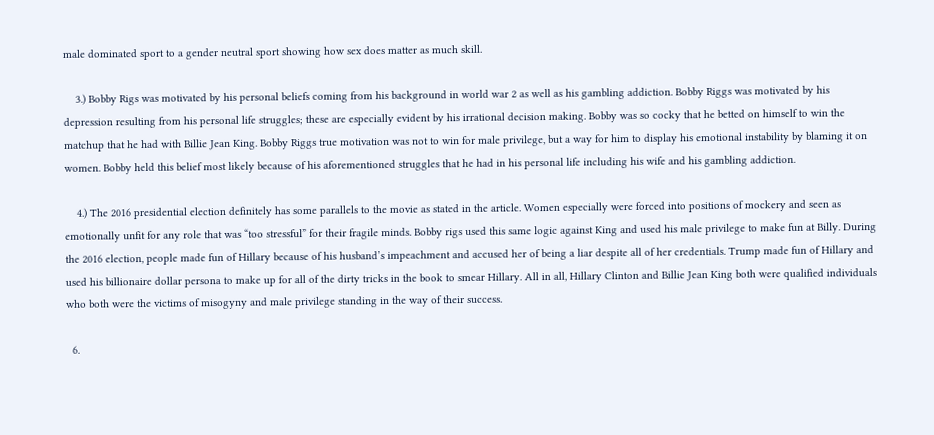male dominated sport to a gender neutral sport showing how sex does matter as much skill.

    3.) Bobby Rigs was motivated by his personal beliefs coming from his background in world war 2 as well as his gambling addiction. Bobby Riggs was motivated by his depression resulting from his personal life struggles; these are especially evident by his irrational decision making. Bobby was so cocky that he betted on himself to win the matchup that he had with Billie Jean King. Bobby Riggs true motivation was not to win for male privilege, but a way for him to display his emotional instability by blaming it on women. Bobby held this belief most likely because of his aforementioned struggles that he had in his personal life including his wife and his gambling addiction.

    4.) The 2016 presidential election definitely has some parallels to the movie as stated in the article. Women especially were forced into positions of mockery and seen as emotionally unfit for any role that was “too stressful” for their fragile minds. Bobby rigs used this same logic against King and used his male privilege to make fun at Billy. During the 2016 election, people made fun of Hillary because of his husband’s impeachment and accused her of being a liar despite all of her credentials. Trump made fun of Hillary and used his billionaire dollar persona to make up for all of the dirty tricks in the book to smear Hillary. All in all, Hillary Clinton and Billie Jean King both were qualified individuals who both were the victims of misogyny and male privilege standing in the way of their success.

  6.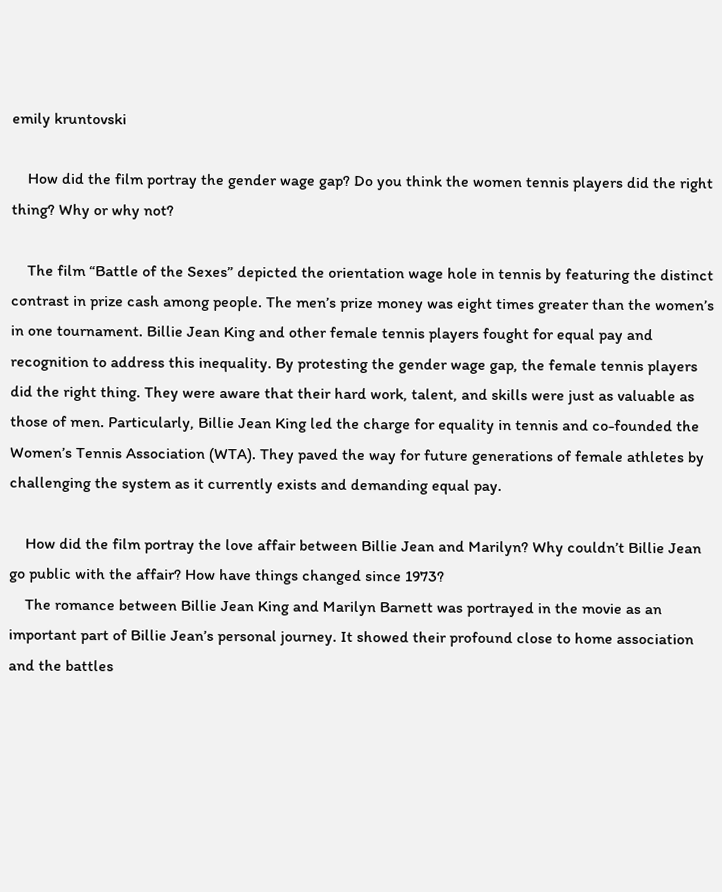emily kruntovski

    How did the film portray the gender wage gap? Do you think the women tennis players did the right thing? Why or why not?

    The film “Battle of the Sexes” depicted the orientation wage hole in tennis by featuring the distinct contrast in prize cash among people. The men’s prize money was eight times greater than the women’s in one tournament. Billie Jean King and other female tennis players fought for equal pay and recognition to address this inequality. By protesting the gender wage gap, the female tennis players did the right thing. They were aware that their hard work, talent, and skills were just as valuable as those of men. Particularly, Billie Jean King led the charge for equality in tennis and co-founded the Women’s Tennis Association (WTA). They paved the way for future generations of female athletes by challenging the system as it currently exists and demanding equal pay.

    How did the film portray the love affair between Billie Jean and Marilyn? Why couldn’t Billie Jean go public with the affair? How have things changed since 1973?
    The romance between Billie Jean King and Marilyn Barnett was portrayed in the movie as an important part of Billie Jean’s personal journey. It showed their profound close to home association and the battles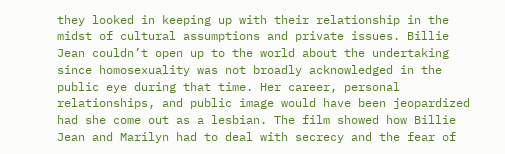they looked in keeping up with their relationship in the midst of cultural assumptions and private issues. Billie Jean couldn’t open up to the world about the undertaking since homosexuality was not broadly acknowledged in the public eye during that time. Her career, personal relationships, and public image would have been jeopardized had she come out as a lesbian. The film showed how Billie Jean and Marilyn had to deal with secrecy and the fear of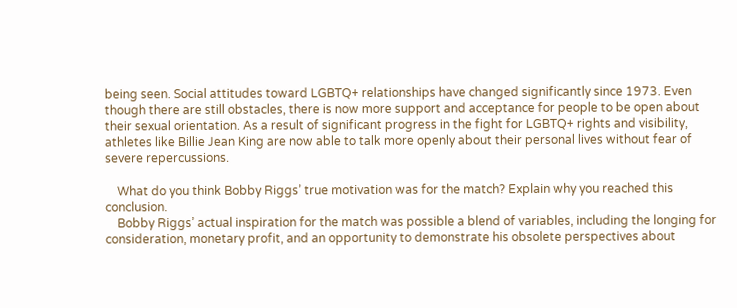being seen. Social attitudes toward LGBTQ+ relationships have changed significantly since 1973. Even though there are still obstacles, there is now more support and acceptance for people to be open about their sexual orientation. As a result of significant progress in the fight for LGBTQ+ rights and visibility, athletes like Billie Jean King are now able to talk more openly about their personal lives without fear of severe repercussions.

    What do you think Bobby Riggs’ true motivation was for the match? Explain why you reached this conclusion.
    Bobby Riggs’ actual inspiration for the match was possible a blend of variables, including the longing for consideration, monetary profit, and an opportunity to demonstrate his obsolete perspectives about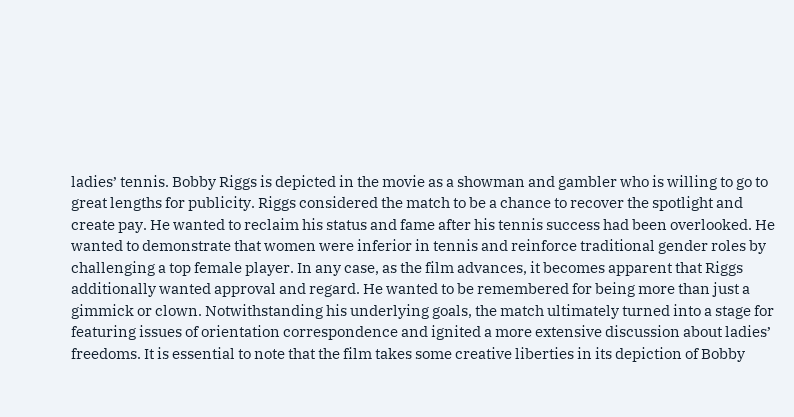ladies’ tennis. Bobby Riggs is depicted in the movie as a showman and gambler who is willing to go to great lengths for publicity. Riggs considered the match to be a chance to recover the spotlight and create pay. He wanted to reclaim his status and fame after his tennis success had been overlooked. He wanted to demonstrate that women were inferior in tennis and reinforce traditional gender roles by challenging a top female player. In any case, as the film advances, it becomes apparent that Riggs additionally wanted approval and regard. He wanted to be remembered for being more than just a gimmick or clown. Notwithstanding his underlying goals, the match ultimately turned into a stage for featuring issues of orientation correspondence and ignited a more extensive discussion about ladies’ freedoms. It is essential to note that the film takes some creative liberties in its depiction of Bobby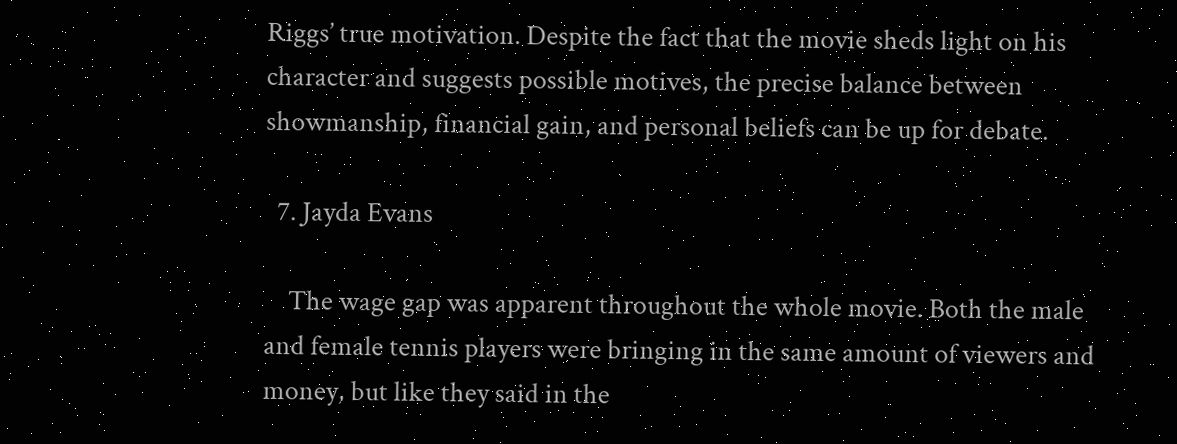Riggs’ true motivation. Despite the fact that the movie sheds light on his character and suggests possible motives, the precise balance between showmanship, financial gain, and personal beliefs can be up for debate.

  7. Jayda Evans

    The wage gap was apparent throughout the whole movie. Both the male and female tennis players were bringing in the same amount of viewers and money, but like they said in the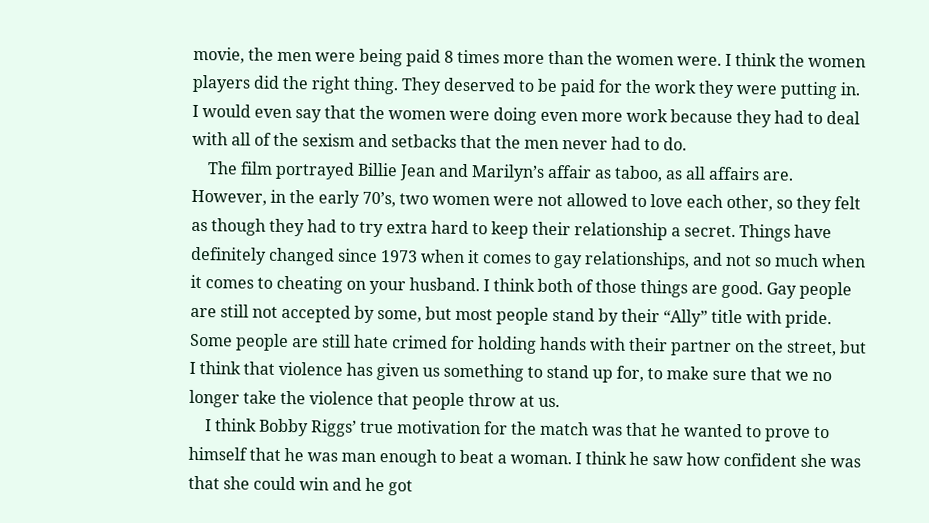movie, the men were being paid 8 times more than the women were. I think the women players did the right thing. They deserved to be paid for the work they were putting in. I would even say that the women were doing even more work because they had to deal with all of the sexism and setbacks that the men never had to do.
    The film portrayed Billie Jean and Marilyn’s affair as taboo, as all affairs are. However, in the early 70’s, two women were not allowed to love each other, so they felt as though they had to try extra hard to keep their relationship a secret. Things have definitely changed since 1973 when it comes to gay relationships, and not so much when it comes to cheating on your husband. I think both of those things are good. Gay people are still not accepted by some, but most people stand by their “Ally” title with pride. Some people are still hate crimed for holding hands with their partner on the street, but I think that violence has given us something to stand up for, to make sure that we no longer take the violence that people throw at us.
    I think Bobby Riggs’ true motivation for the match was that he wanted to prove to himself that he was man enough to beat a woman. I think he saw how confident she was that she could win and he got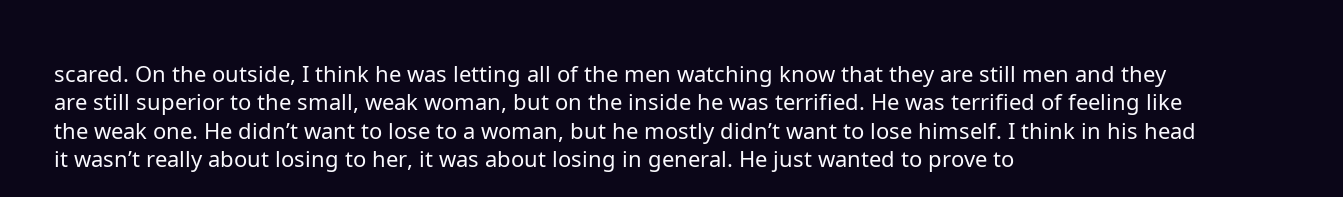scared. On the outside, I think he was letting all of the men watching know that they are still men and they are still superior to the small, weak woman, but on the inside he was terrified. He was terrified of feeling like the weak one. He didn’t want to lose to a woman, but he mostly didn’t want to lose himself. I think in his head it wasn’t really about losing to her, it was about losing in general. He just wanted to prove to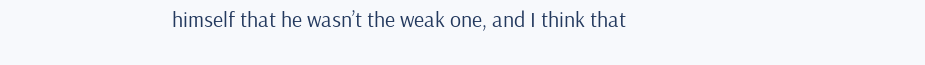himself that he wasn’t the weak one, and I think that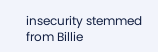insecurity stemmed from Billie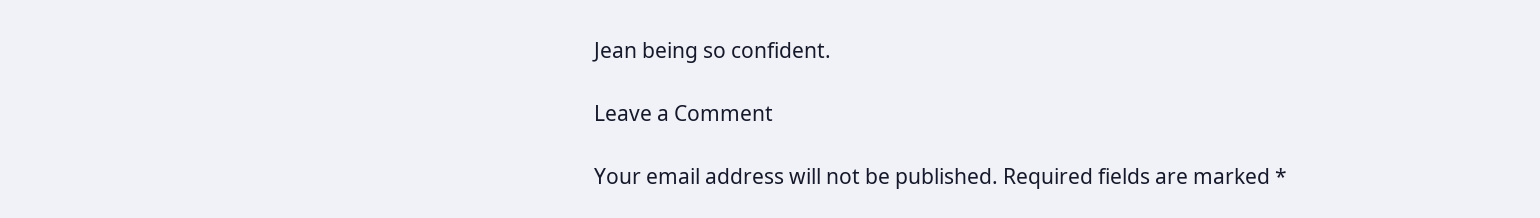Jean being so confident.

Leave a Comment

Your email address will not be published. Required fields are marked *